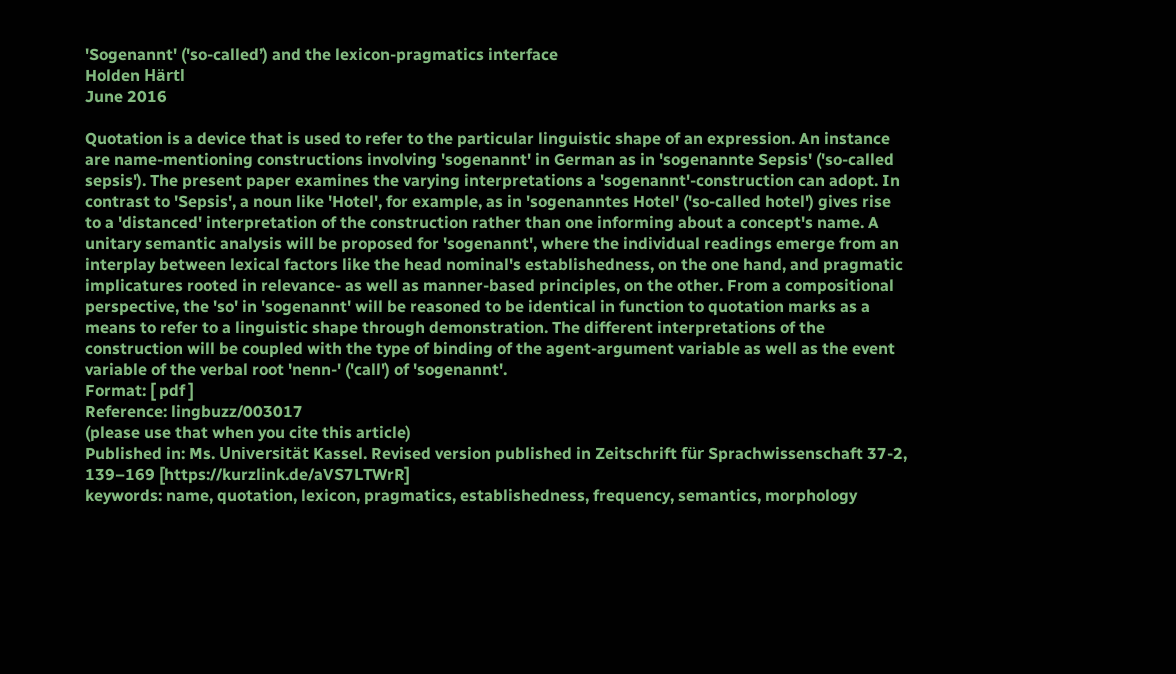'Sogenannt' ('so-called’) and the lexicon-pragmatics interface
Holden Härtl
June 2016

Quotation is a device that is used to refer to the particular linguistic shape of an expression. An instance are name-mentioning constructions involving 'sogenannt' in German as in 'sogenannte Sepsis' ('so-called sepsis'). The present paper examines the varying interpretations a 'sogenannt'-construction can adopt. In contrast to 'Sepsis', a noun like 'Hotel', for example, as in 'sogenanntes Hotel' ('so-called hotel') gives rise to a 'distanced' interpretation of the construction rather than one informing about a concept's name. A unitary semantic analysis will be proposed for 'sogenannt', where the individual readings emerge from an interplay between lexical factors like the head nominal's establishedness, on the one hand, and pragmatic implicatures rooted in relevance- as well as manner-based principles, on the other. From a compositional perspective, the 'so' in 'sogenannt' will be reasoned to be identical in function to quotation marks as a means to refer to a linguistic shape through demonstration. The different interpretations of the construction will be coupled with the type of binding of the agent-argument variable as well as the event variable of the verbal root 'nenn-' ('call') of 'sogenannt'.
Format: [ pdf ]
Reference: lingbuzz/003017
(please use that when you cite this article)
Published in: Ms. Universität Kassel. Revised version published in Zeitschrift für Sprachwissenschaft 37-2, 139–169 [https://kurzlink.de/aVS7LTWrR]
keywords: name, quotation, lexicon, pragmatics, establishedness, frequency, semantics, morphology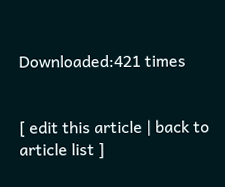Downloaded:421 times


[ edit this article | back to article list ]